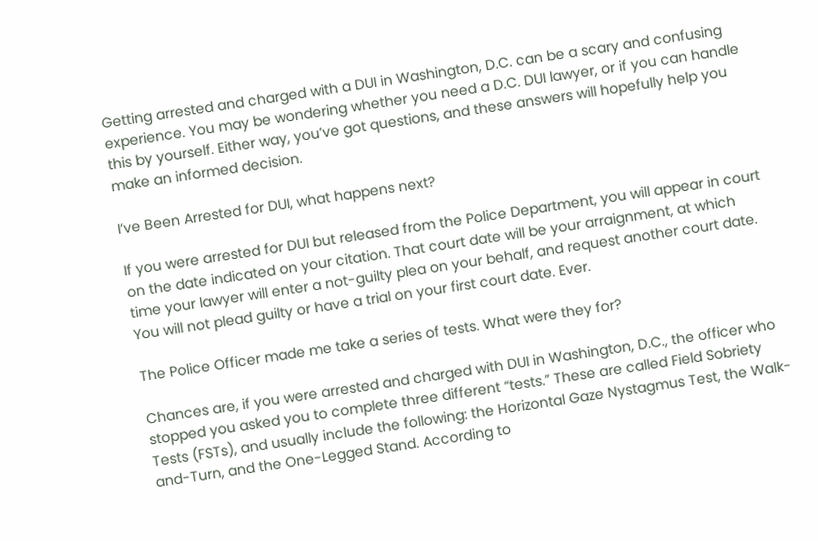Getting arrested and charged with a DUI in Washington, D.C. can be a scary and confusing experience. You may be wondering whether you need a D.C. DUI lawyer, or if you can handle this by yourself. Either way, you’ve got questions, and these answers will hopefully help you make an informed decision.

I’ve Been Arrested for DUI, what happens next?

If you were arrested for DUI but released from the Police Department, you will appear in court on the date indicated on your citation. That court date will be your arraignment, at which time your lawyer will enter a not-guilty plea on your behalf, and request another court date. You will not plead guilty or have a trial on your first court date. Ever.

The Police Officer made me take a series of tests. What were they for?

Chances are, if you were arrested and charged with DUI in Washington, D.C., the officer who stopped you asked you to complete three different “tests.” These are called Field Sobriety Tests (FSTs), and usually include the following: the Horizontal Gaze Nystagmus Test, the Walk-and-Turn, and the One-Legged Stand. According to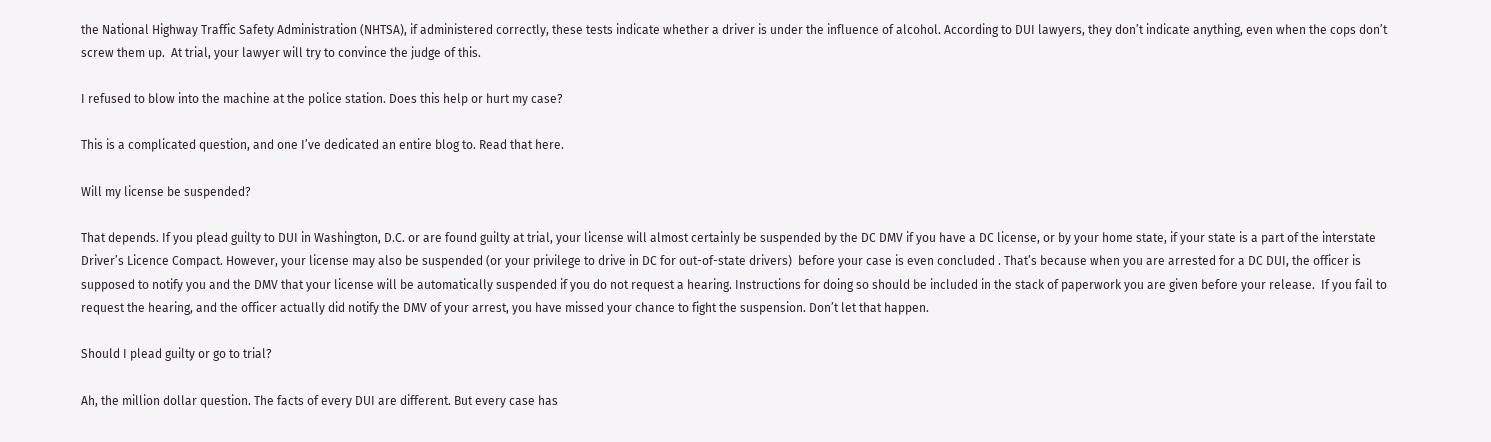the National Highway Traffic Safety Administration (NHTSA), if administered correctly, these tests indicate whether a driver is under the influence of alcohol. According to DUI lawyers, they don’t indicate anything, even when the cops don’t screw them up.  At trial, your lawyer will try to convince the judge of this.

I refused to blow into the machine at the police station. Does this help or hurt my case?

This is a complicated question, and one I’ve dedicated an entire blog to. Read that here.

Will my license be suspended?

That depends. If you plead guilty to DUI in Washington, D.C. or are found guilty at trial, your license will almost certainly be suspended by the DC DMV if you have a DC license, or by your home state, if your state is a part of the interstate Driver’s Licence Compact. However, your license may also be suspended (or your privilege to drive in DC for out-of-state drivers)  before your case is even concluded . That’s because when you are arrested for a DC DUI, the officer is supposed to notify you and the DMV that your license will be automatically suspended if you do not request a hearing. Instructions for doing so should be included in the stack of paperwork you are given before your release.  If you fail to request the hearing, and the officer actually did notify the DMV of your arrest, you have missed your chance to fight the suspension. Don’t let that happen.

Should I plead guilty or go to trial?

Ah, the million dollar question. The facts of every DUI are different. But every case has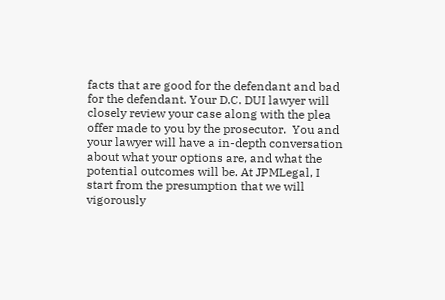facts that are good for the defendant and bad for the defendant. Your D.C. DUI lawyer will closely review your case along with the plea offer made to you by the prosecutor.  You and your lawyer will have a in-depth conversation about what your options are, and what the potential outcomes will be. At JPMLegal, I start from the presumption that we will vigorously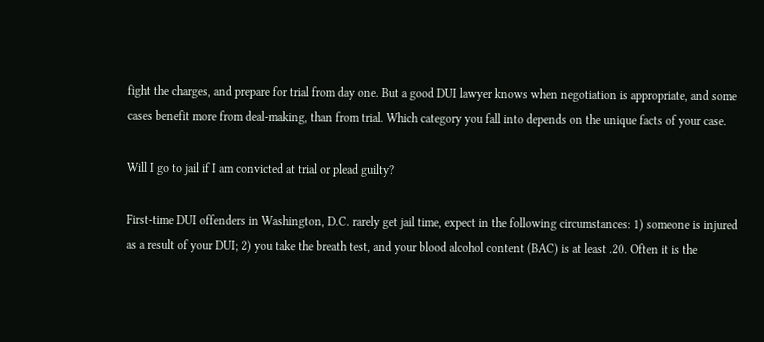fight the charges, and prepare for trial from day one. But a good DUI lawyer knows when negotiation is appropriate, and some cases benefit more from deal-making, than from trial. Which category you fall into depends on the unique facts of your case.

Will I go to jail if I am convicted at trial or plead guilty?

First-time DUI offenders in Washington, D.C. rarely get jail time, expect in the following circumstances: 1) someone is injured as a result of your DUI; 2) you take the breath test, and your blood alcohol content (BAC) is at least .20. Often it is the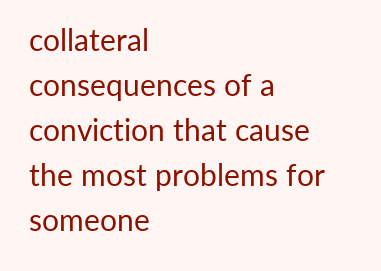collateral consequences of a conviction that cause the most problems for someone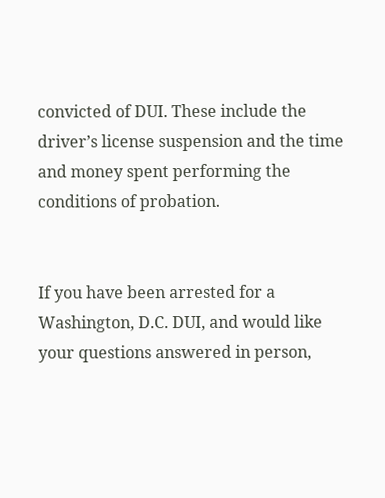convicted of DUI. These include the driver’s license suspension and the time and money spent performing the conditions of probation.


If you have been arrested for a Washington, D.C. DUI, and would like your questions answered in person,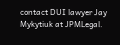contact DUI lawyer Jay Mykytiuk at JPMLegal.